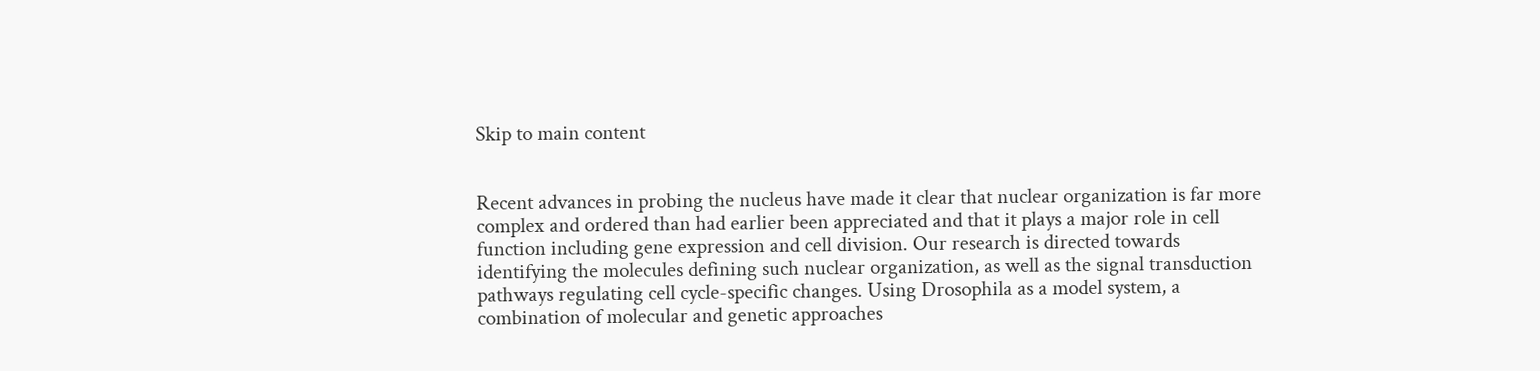Skip to main content


Recent advances in probing the nucleus have made it clear that nuclear organization is far more complex and ordered than had earlier been appreciated and that it plays a major role in cell function including gene expression and cell division. Our research is directed towards identifying the molecules defining such nuclear organization, as well as the signal transduction pathways regulating cell cycle-specific changes. Using Drosophila as a model system, a combination of molecular and genetic approaches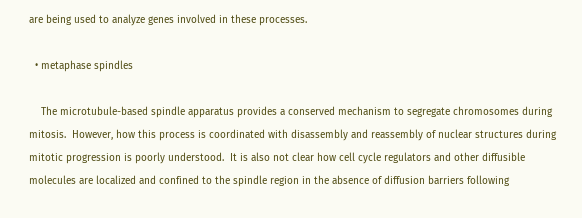are being used to analyze genes involved in these processes.

  • metaphase spindles

    The microtubule-based spindle apparatus provides a conserved mechanism to segregate chromosomes during mitosis.  However, how this process is coordinated with disassembly and reassembly of nuclear structures during mitotic progression is poorly understood.  It is also not clear how cell cycle regulators and other diffusible molecules are localized and confined to the spindle region in the absence of diffusion barriers following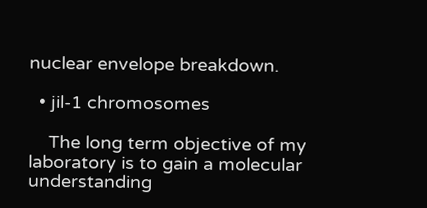nuclear envelope breakdown.

  • jil-1 chromosomes

    The long term objective of my laboratory is to gain a molecular understanding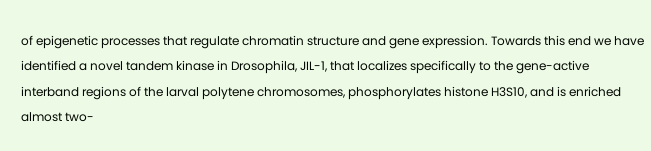of epigenetic processes that regulate chromatin structure and gene expression. Towards this end we have identified a novel tandem kinase in Drosophila, JIL-1, that localizes specifically to the gene-active interband regions of the larval polytene chromosomes, phosphorylates histone H3S10, and is enriched almost two-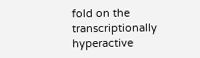fold on the transcriptionally hyperactive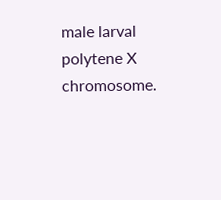male larval polytene X chromosome.